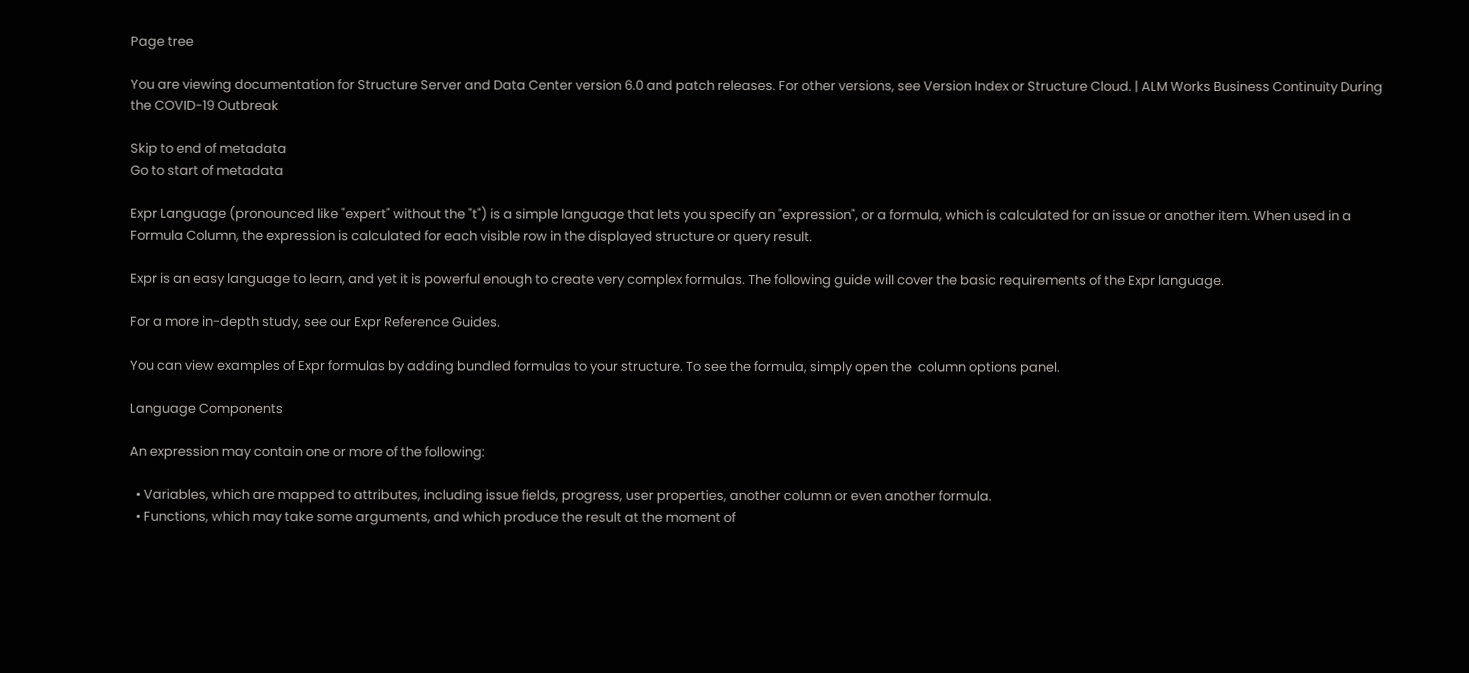Page tree

You are viewing documentation for Structure Server and Data Center version 6.0 and patch releases. For other versions, see Version Index or Structure Cloud. | ALM Works Business Continuity During the COVID-19 Outbreak

Skip to end of metadata
Go to start of metadata

Expr Language (pronounced like "expert" without the "t") is a simple language that lets you specify an "expression", or a formula, which is calculated for an issue or another item. When used in a Formula Column, the expression is calculated for each visible row in the displayed structure or query result.

Expr is an easy language to learn, and yet it is powerful enough to create very complex formulas. The following guide will cover the basic requirements of the Expr language.

For a more in-depth study, see our Expr Reference Guides.

You can view examples of Expr formulas by adding bundled formulas to your structure. To see the formula, simply open the  column options panel.

Language Components

An expression may contain one or more of the following:

  • Variables, which are mapped to attributes, including issue fields, progress, user properties, another column or even another formula.
  • Functions, which may take some arguments, and which produce the result at the moment of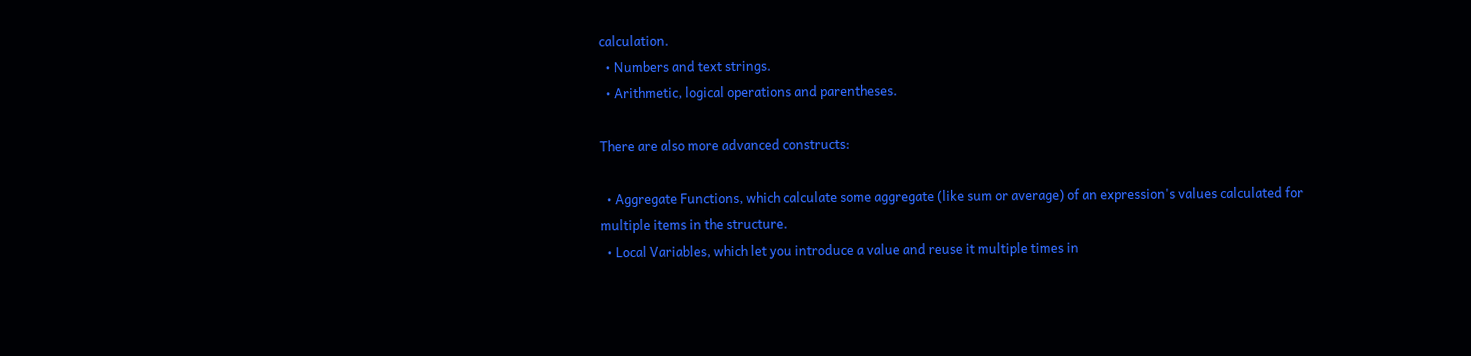calculation.
  • Numbers and text strings.
  • Arithmetic, logical operations and parentheses.

There are also more advanced constructs:

  • Aggregate Functions, which calculate some aggregate (like sum or average) of an expression's values calculated for multiple items in the structure.
  • Local Variables, which let you introduce a value and reuse it multiple times in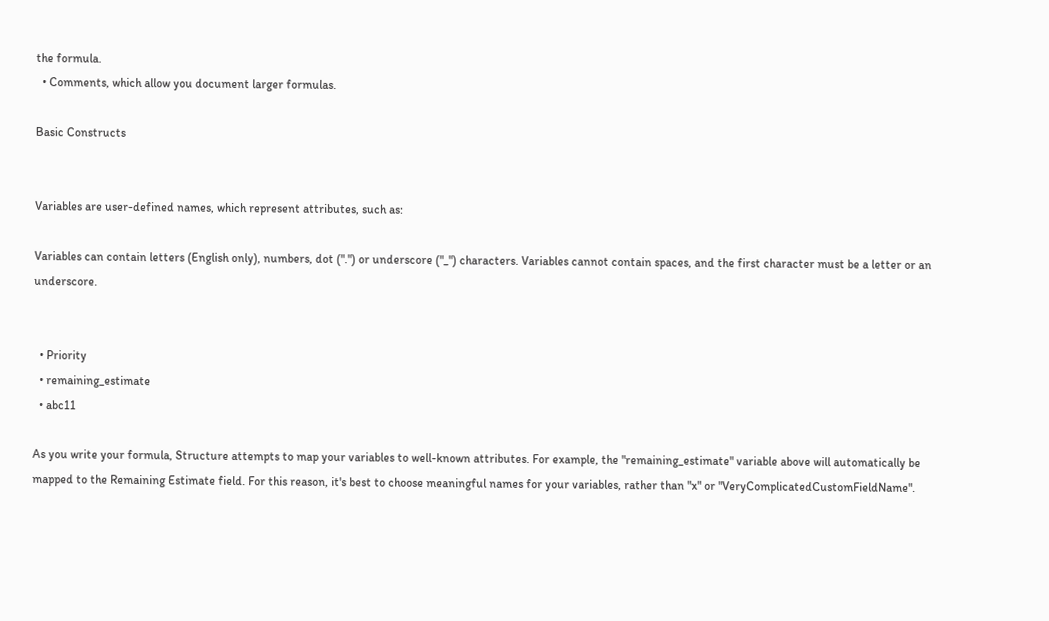the formula.
  • Comments, which allow you document larger formulas.

Basic Constructs


Variables are user-defined names, which represent attributes, such as:

Variables can contain letters (English only), numbers, dot (".") or underscore ("_") characters. Variables cannot contain spaces, and the first character must be a letter or an underscore.


  • Priority
  • remaining_estimate
  • abc11

As you write your formula, Structure attempts to map your variables to well-known attributes. For example, the "remaining_estimate" variable above will automatically be mapped to the Remaining Estimate field. For this reason, it's best to choose meaningful names for your variables, rather than "x" or "VeryComplicatedCustomFieldName".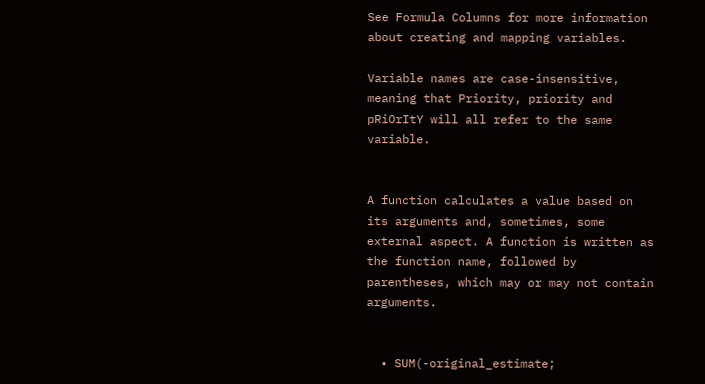See Formula Columns for more information about creating and mapping variables.

Variable names are case-insensitive, meaning that Priority, priority and pRiOrItY will all refer to the same variable.


A function calculates a value based on its arguments and, sometimes, some external aspect. A function is written as the function name, followed by parentheses, which may or may not contain arguments.


  • SUM(-original_estimate;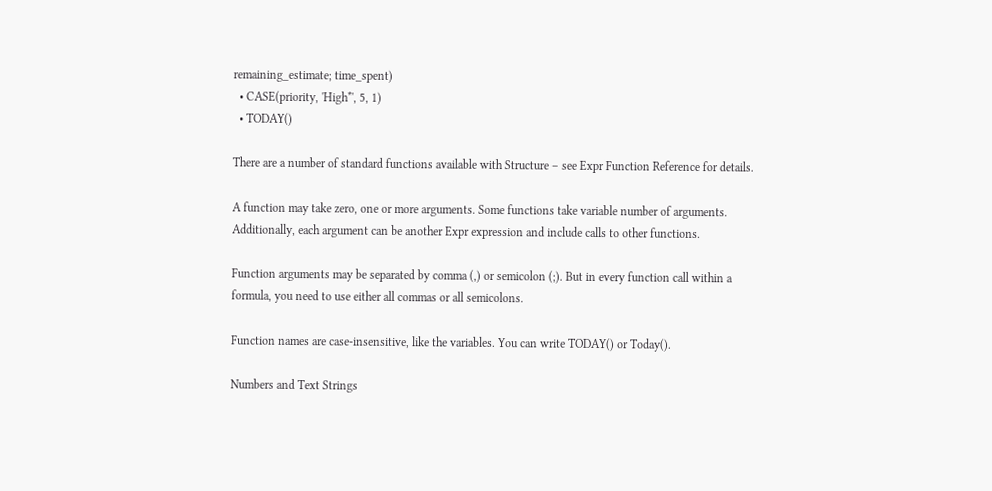remaining_estimate; time_spent)
  • CASE(priority, 'High*', 5, 1)
  • TODAY()

There are a number of standard functions available with Structure – see Expr Function Reference for details.

A function may take zero, one or more arguments. Some functions take variable number of arguments. Additionally, each argument can be another Expr expression and include calls to other functions.

Function arguments may be separated by comma (,) or semicolon (;). But in every function call within a formula, you need to use either all commas or all semicolons.

Function names are case-insensitive, like the variables. You can write TODAY() or Today().

Numbers and Text Strings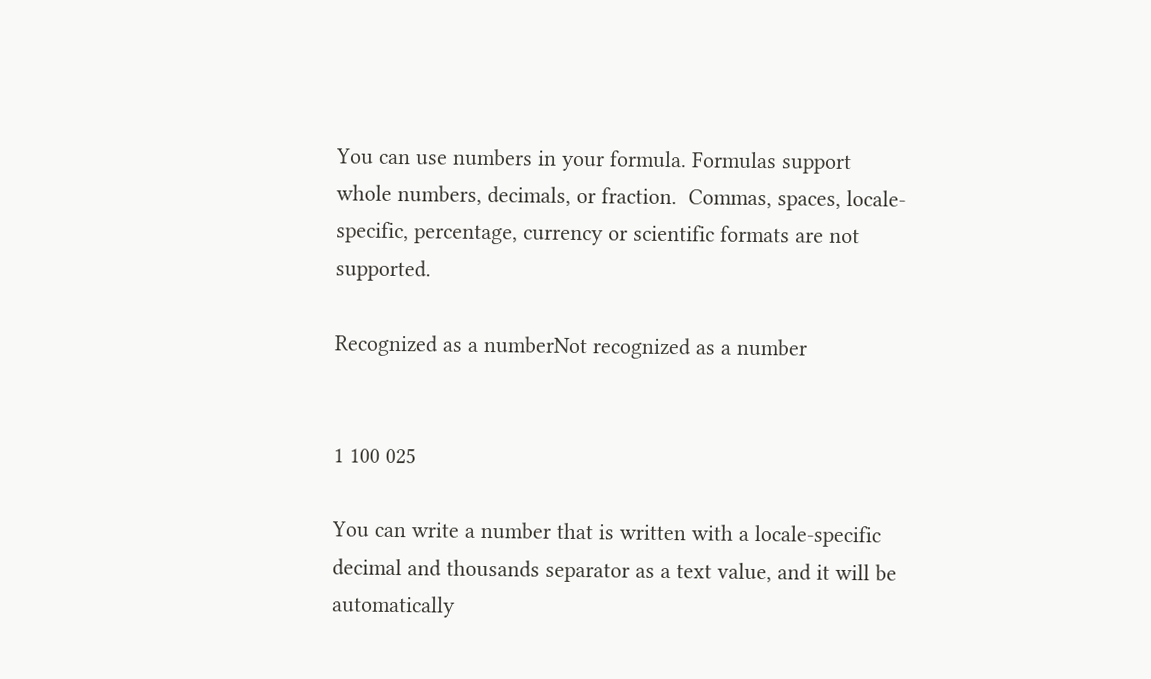You can use numbers in your formula. Formulas support whole numbers, decimals, or fraction.  Commas, spaces, locale-specific, percentage, currency or scientific formats are not supported.

Recognized as a numberNot recognized as a number


1 100 025

You can write a number that is written with a locale-specific decimal and thousands separator as a text value, and it will be automatically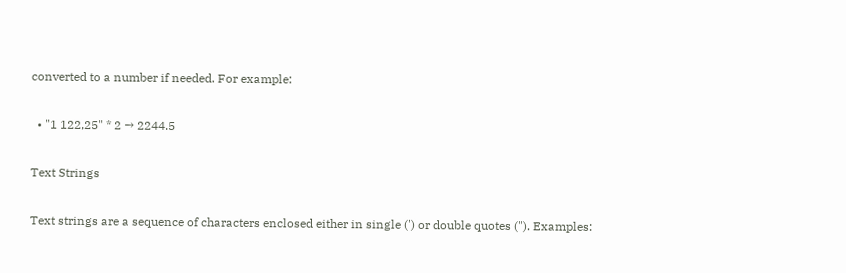converted to a number if needed. For example:

  • "1 122,25" * 2 → 2244.5

Text Strings

Text strings are a sequence of characters enclosed either in single (') or double quotes ("). Examples: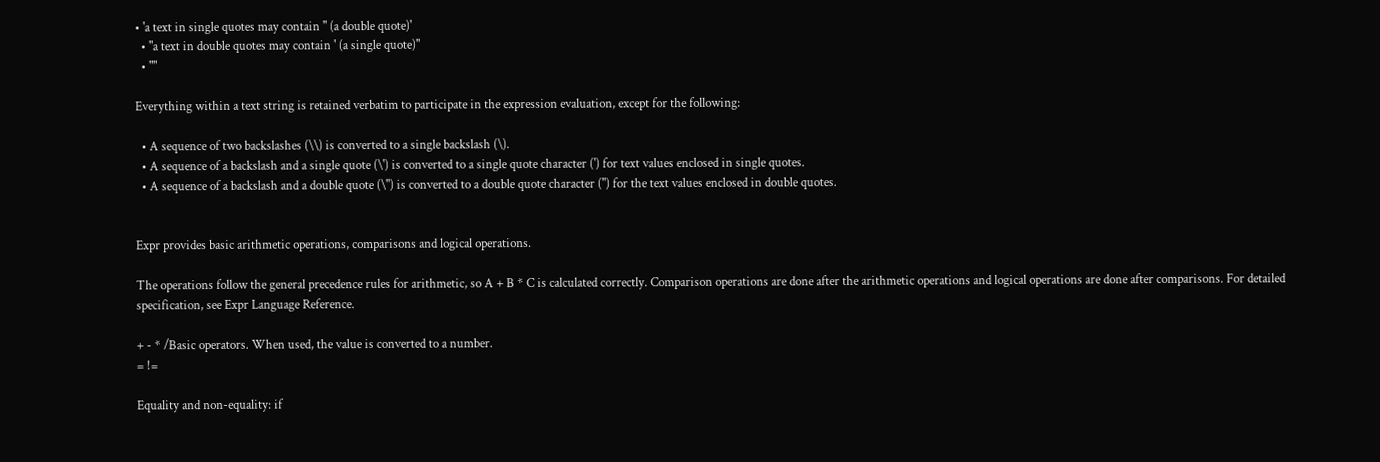• 'a text in single quotes may contain " (a double quote)'
  • "a text in double quotes may contain ' (a single quote)"
  • ""

Everything within a text string is retained verbatim to participate in the expression evaluation, except for the following:

  • A sequence of two backslashes (\\) is converted to a single backslash (\).
  • A sequence of a backslash and a single quote (\') is converted to a single quote character (') for text values enclosed in single quotes.
  • A sequence of a backslash and a double quote (\") is converted to a double quote character (") for the text values enclosed in double quotes.


Expr provides basic arithmetic operations, comparisons and logical operations.

The operations follow the general precedence rules for arithmetic, so A + B * C is calculated correctly. Comparison operations are done after the arithmetic operations and logical operations are done after comparisons. For detailed specification, see Expr Language Reference.

+ - * /Basic operators. When used, the value is converted to a number.
= !=

Equality and non-equality: if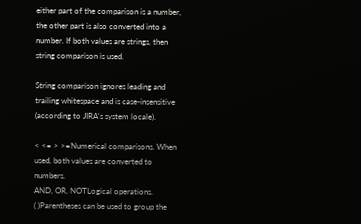either part of the comparison is a number, the other part is also converted into a number. If both values are strings, then string comparison is used.

String comparison ignores leading and trailing whitespace and is case-insensitive (according to JIRA's system locale).

< <= > >=Numerical comparisons. When used, both values are converted to numbers.
AND, OR, NOTLogical operations.
( )Parentheses can be used to group the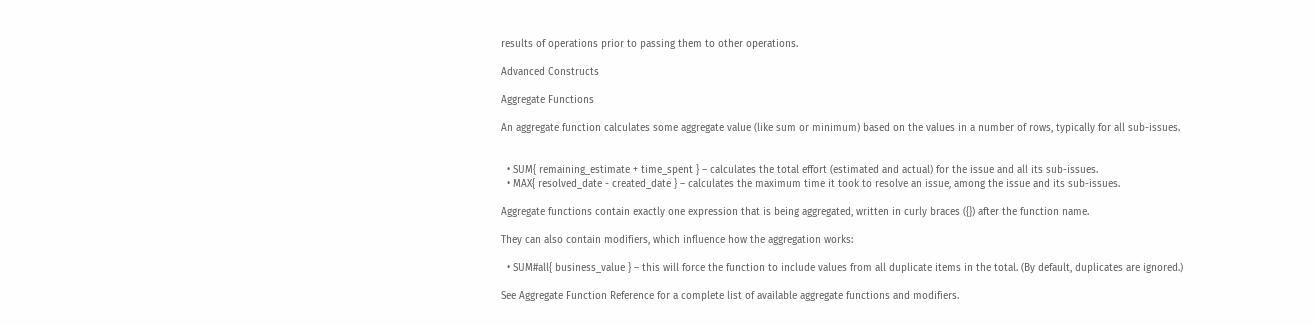results of operations prior to passing them to other operations.

Advanced Constructs

Aggregate Functions

An aggregate function calculates some aggregate value (like sum or minimum) based on the values in a number of rows, typically for all sub-issues.


  • SUM{ remaining_estimate + time_spent } – calculates the total effort (estimated and actual) for the issue and all its sub-issues.
  • MAX{ resolved_date - created_date } – calculates the maximum time it took to resolve an issue, among the issue and its sub-issues.

Aggregate functions contain exactly one expression that is being aggregated, written in curly braces ({}) after the function name.

They can also contain modifiers, which influence how the aggregation works:

  • SUM#all{ business_value } – this will force the function to include values from all duplicate items in the total. (By default, duplicates are ignored.)

See Aggregate Function Reference for a complete list of available aggregate functions and modifiers.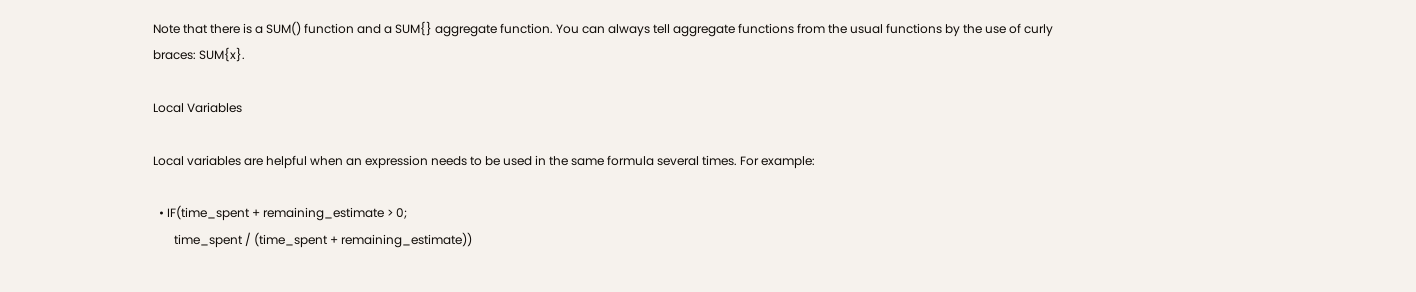Note that there is a SUM() function and a SUM{} aggregate function. You can always tell aggregate functions from the usual functions by the use of curly braces: SUM{x}.

Local Variables

Local variables are helpful when an expression needs to be used in the same formula several times. For example:

  • IF(time_spent + remaining_estimate > 0;
       time_spent / (time_spent + remaining_estimate))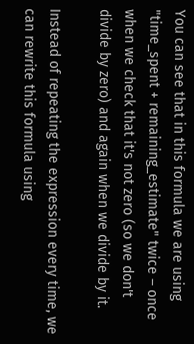You can see that in this formula we are using "time_spent + remaining_estimate" twice – once when we check that it's not zero (so we don't divide by zero) and again when we divide by it.

Instead of repeating the expression every time, we can rewrite this formula using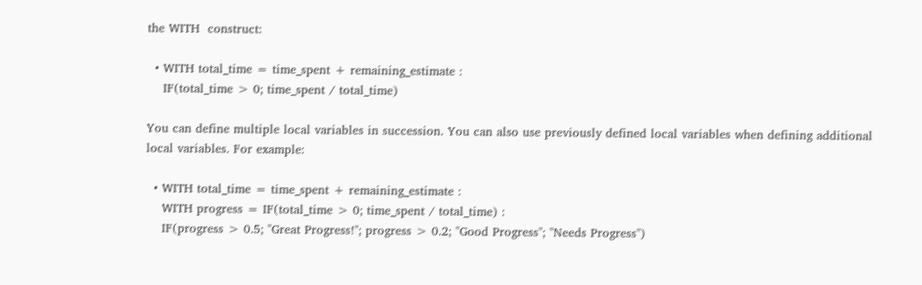the WITH  construct:

  • WITH total_time = time_spent + remaining_estimate :
    IF(total_time > 0; time_spent / total_time)

You can define multiple local variables in succession. You can also use previously defined local variables when defining additional local variables. For example:

  • WITH total_time = time_spent + remaining_estimate :
    WITH progress = IF(total_time > 0; time_spent / total_time) :
    IF(progress > 0.5; "Great Progress!"; progress > 0.2; "Good Progress"; "Needs Progress")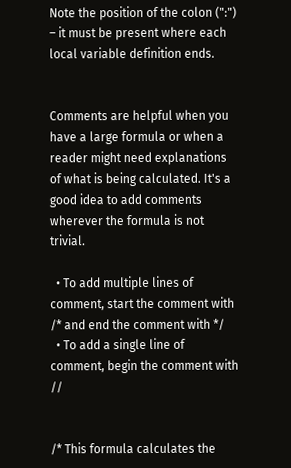Note the position of the colon (":") – it must be present where each local variable definition ends.


Comments are helpful when you have a large formula or when a reader might need explanations of what is being calculated. It's a good idea to add comments wherever the formula is not trivial.

  • To add multiple lines of comment, start the comment with /* and end the comment with */
  • To add a single line of comment, begin the comment with //


/* This formula calculates the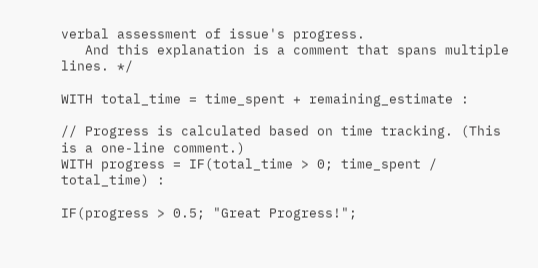verbal assessment of issue's progress.
   And this explanation is a comment that spans multiple lines. */

WITH total_time = time_spent + remaining_estimate :

// Progress is calculated based on time tracking. (This is a one-line comment.)
WITH progress = IF(total_time > 0; time_spent / total_time) :

IF(progress > 0.5; "Great Progress!";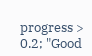progress > 0.2; "Good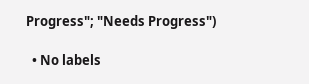Progress"; "Needs Progress")

  • No labels